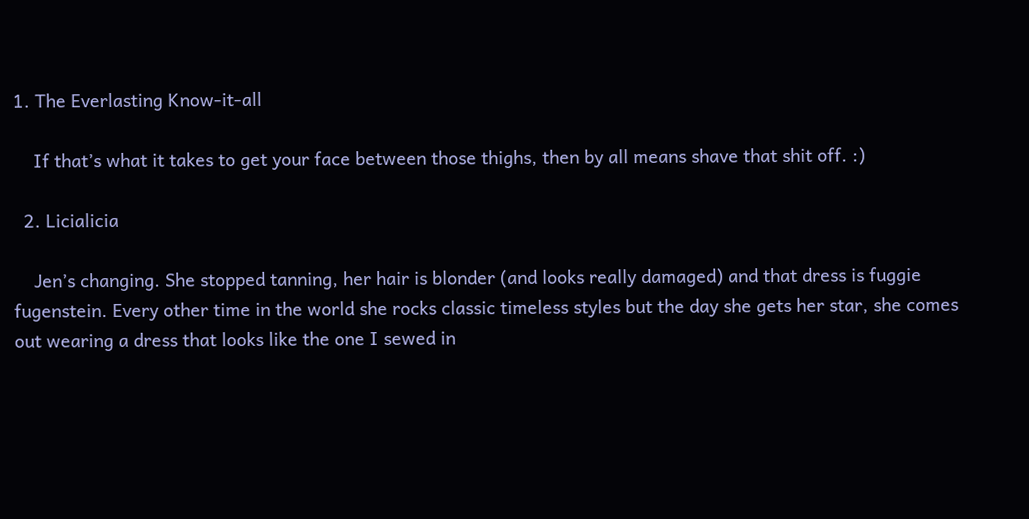1. The Everlasting Know-it-all

    If that’s what it takes to get your face between those thighs, then by all means shave that shit off. :)

  2. Licialicia

    Jen’s changing. She stopped tanning, her hair is blonder (and looks really damaged) and that dress is fuggie fugenstein. Every other time in the world she rocks classic timeless styles but the day she gets her star, she comes out wearing a dress that looks like the one I sewed in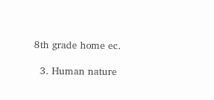8th grade home ec.

  3. Human nature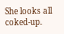She looks all coked-up.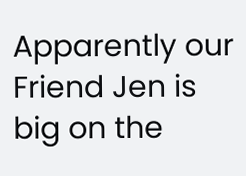Apparently our Friend Jen is big on the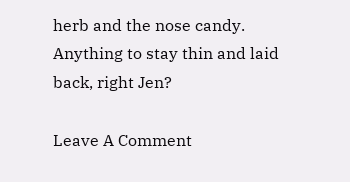herb and the nose candy. Anything to stay thin and laid back, right Jen?

Leave A Comment